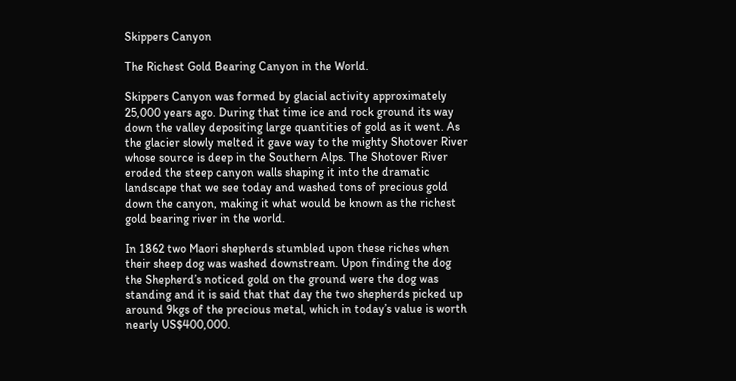Skippers Canyon

The Richest Gold Bearing Canyon in the World.

Skippers Canyon was formed by glacial activity approximately 25,000 years ago. During that time ice and rock ground its way down the valley depositing large quantities of gold as it went. As the glacier slowly melted it gave way to the mighty Shotover River whose source is deep in the Southern Alps. The Shotover River eroded the steep canyon walls shaping it into the dramatic landscape that we see today and washed tons of precious gold down the canyon, making it what would be known as the richest gold bearing river in the world.

In 1862 two Maori shepherds stumbled upon these riches when their sheep dog was washed downstream. Upon finding the dog the Shepherd’s noticed gold on the ground were the dog was standing and it is said that that day the two shepherds picked up around 9kgs of the precious metal, which in today’s value is worth nearly US$400,000.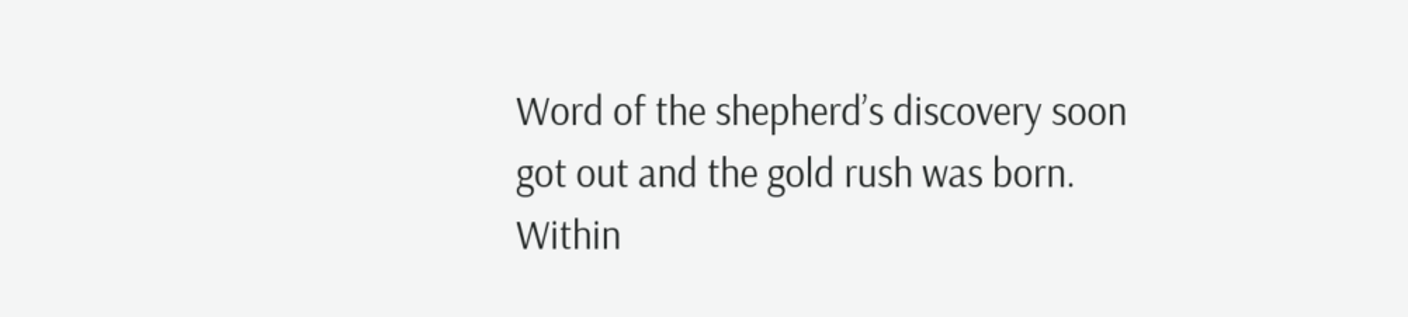Word of the shepherd’s discovery soon got out and the gold rush was born. Within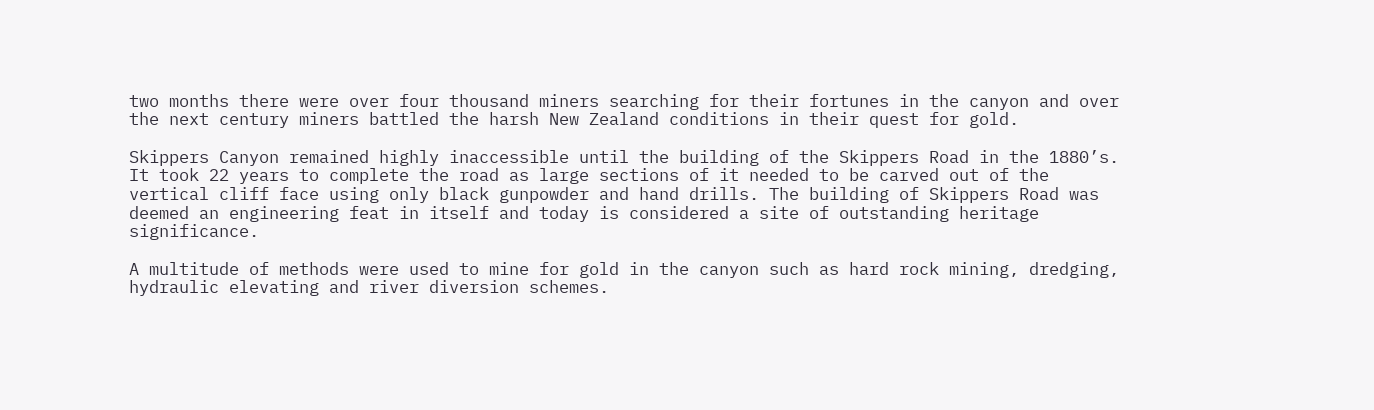two months there were over four thousand miners searching for their fortunes in the canyon and over the next century miners battled the harsh New Zealand conditions in their quest for gold.

Skippers Canyon remained highly inaccessible until the building of the Skippers Road in the 1880’s.
It took 22 years to complete the road as large sections of it needed to be carved out of the vertical cliff face using only black gunpowder and hand drills. The building of Skippers Road was deemed an engineering feat in itself and today is considered a site of outstanding heritage significance.

A multitude of methods were used to mine for gold in the canyon such as hard rock mining, dredging, hydraulic elevating and river diversion schemes.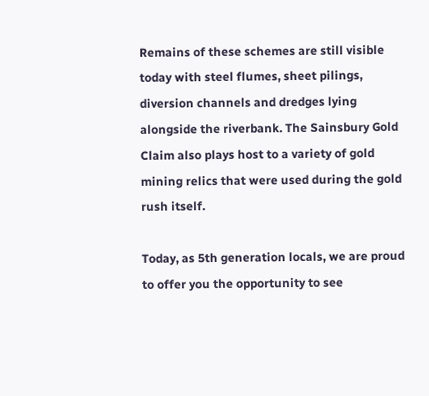Remains of these schemes are still visible today with steel flumes, sheet pilings, diversion channels and dredges lying alongside the riverbank. The Sainsbury Gold Claim also plays host to a variety of gold mining relics that were used during the gold rush itself.

Today, as 5th generation locals, we are proud to offer you the opportunity to see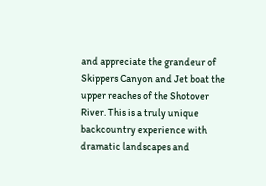and appreciate the grandeur of Skippers Canyon and Jet boat the upper reaches of the Shotover River. This is a truly unique backcountry experience with dramatic landscapes and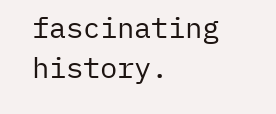fascinating history.